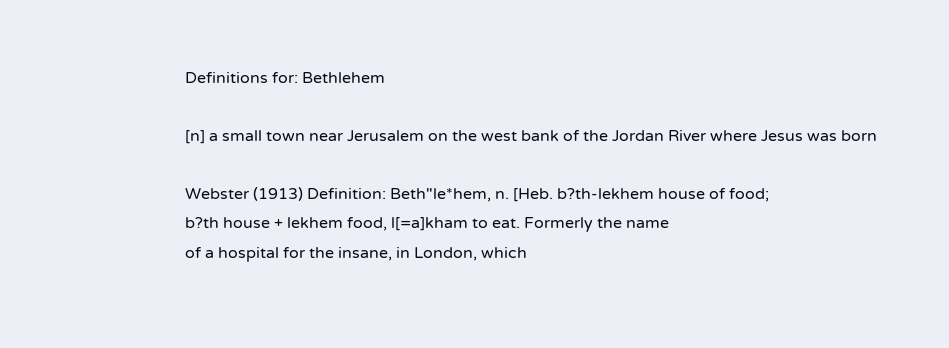Definitions for: Bethlehem

[n] a small town near Jerusalem on the west bank of the Jordan River where Jesus was born

Webster (1913) Definition: Beth"le*hem, n. [Heb. b?th-lekhem house of food;
b?th house + lekhem food, l[=a]kham to eat. Formerly the name
of a hospital for the insane, in London, which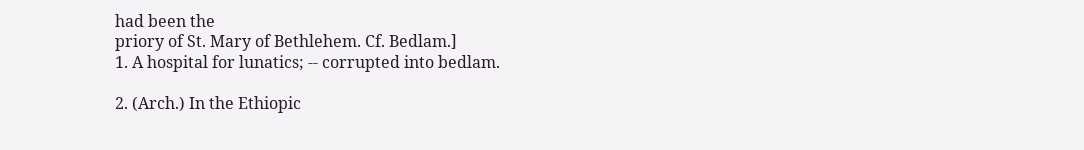had been the
priory of St. Mary of Bethlehem. Cf. Bedlam.]
1. A hospital for lunatics; -- corrupted into bedlam.

2. (Arch.) In the Ethiopic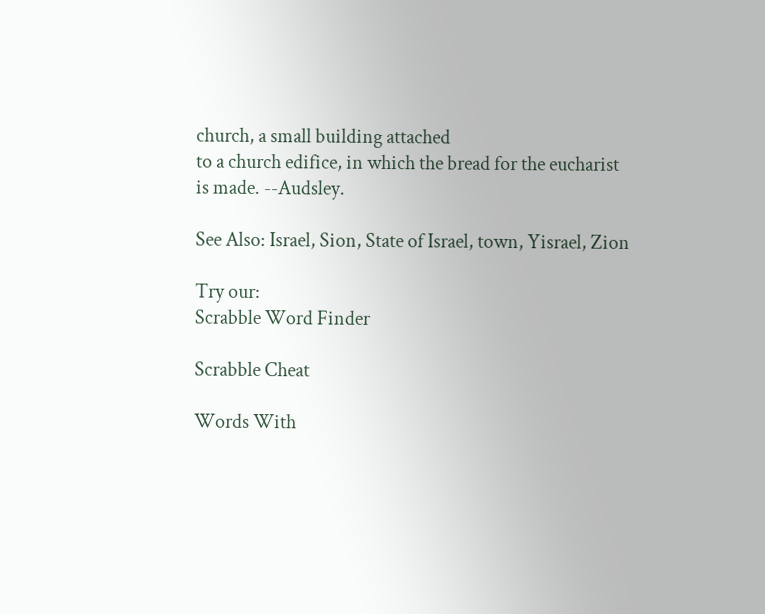church, a small building attached
to a church edifice, in which the bread for the eucharist
is made. --Audsley.

See Also: Israel, Sion, State of Israel, town, Yisrael, Zion

Try our:
Scrabble Word Finder

Scrabble Cheat

Words With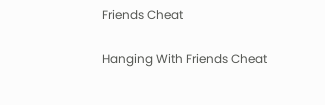Friends Cheat

Hanging With Friends Cheat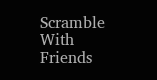Scramble With Friends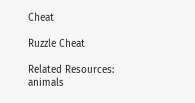Cheat

Ruzzle Cheat

Related Resources:
animals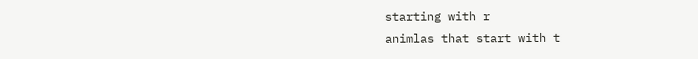starting with r
animlas that start with t